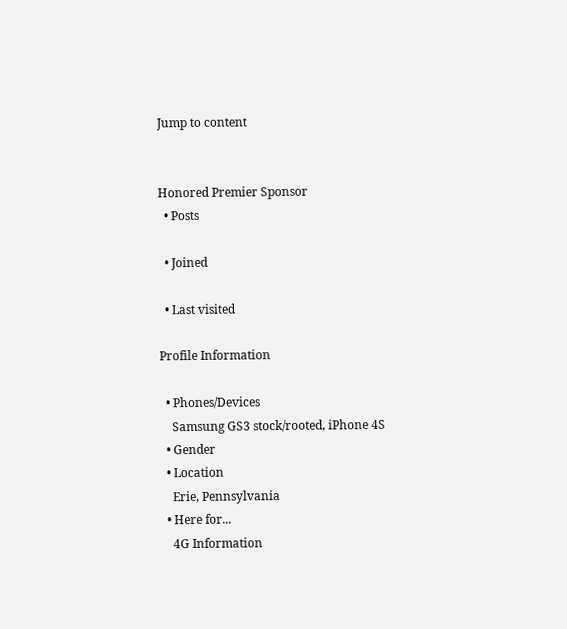Jump to content


Honored Premier Sponsor
  • Posts

  • Joined

  • Last visited

Profile Information

  • Phones/Devices
    Samsung GS3 stock/rooted, iPhone 4S
  • Gender
  • Location
    Erie, Pennsylvania
  • Here for...
    4G Information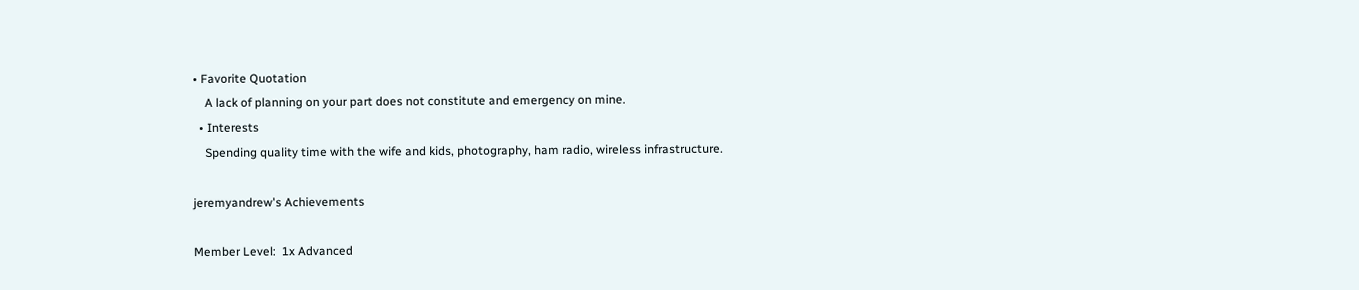• Favorite Quotation
    A lack of planning on your part does not constitute and emergency on mine.
  • Interests
    Spending quality time with the wife and kids, photography, ham radio, wireless infrastructure.

jeremyandrew's Achievements

Member Level:  1x Advanced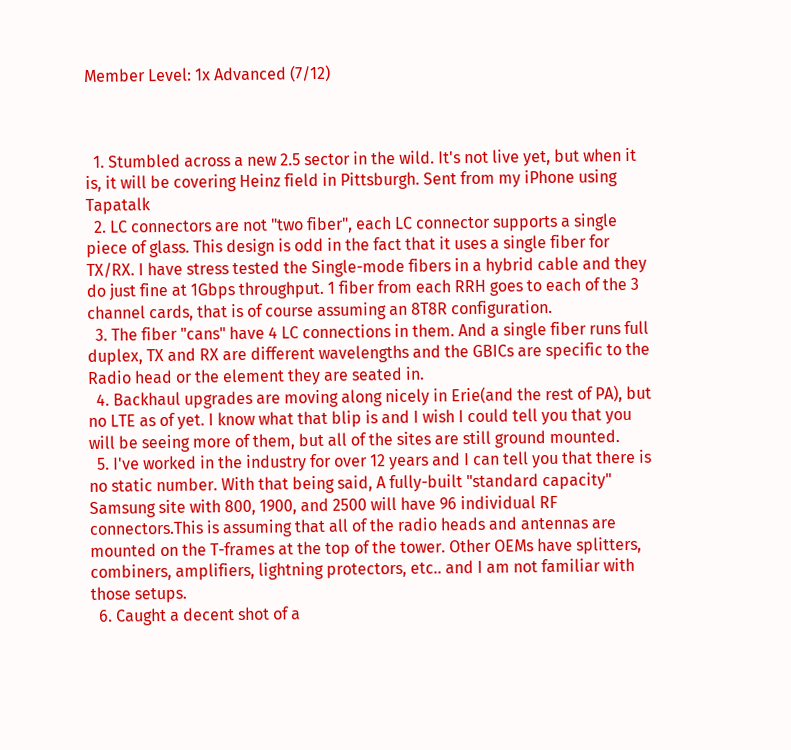Member Level: 1x Advanced (7/12)



  1. Stumbled across a new 2.5 sector in the wild. It's not live yet, but when it is, it will be covering Heinz field in Pittsburgh. Sent from my iPhone using Tapatalk
  2. LC connectors are not "two fiber", each LC connector supports a single piece of glass. This design is odd in the fact that it uses a single fiber for TX/RX. I have stress tested the Single-mode fibers in a hybrid cable and they do just fine at 1Gbps throughput. 1 fiber from each RRH goes to each of the 3 channel cards, that is of course assuming an 8T8R configuration.
  3. The fiber "cans" have 4 LC connections in them. And a single fiber runs full duplex, TX and RX are different wavelengths and the GBICs are specific to the Radio head or the element they are seated in.
  4. Backhaul upgrades are moving along nicely in Erie(and the rest of PA), but no LTE as of yet. I know what that blip is and I wish I could tell you that you will be seeing more of them, but all of the sites are still ground mounted.
  5. I've worked in the industry for over 12 years and I can tell you that there is no static number. With that being said, A fully-built "standard capacity" Samsung site with 800, 1900, and 2500 will have 96 individual RF connectors.This is assuming that all of the radio heads and antennas are mounted on the T-frames at the top of the tower. Other OEMs have splitters, combiners, amplifiers, lightning protectors, etc.. and I am not familiar with those setups.
  6. Caught a decent shot of a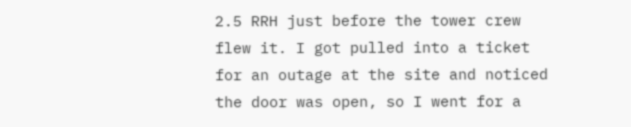2.5 RRH just before the tower crew flew it. I got pulled into a ticket for an outage at the site and noticed the door was open, so I went for a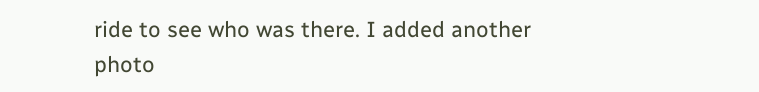ride to see who was there. I added another photo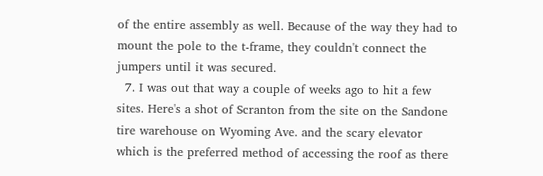of the entire assembly as well. Because of the way they had to mount the pole to the t-frame, they couldn't connect the jumpers until it was secured.
  7. I was out that way a couple of weeks ago to hit a few sites. Here's a shot of Scranton from the site on the Sandone tire warehouse on Wyoming Ave. and the scary elevator which is the preferred method of accessing the roof as there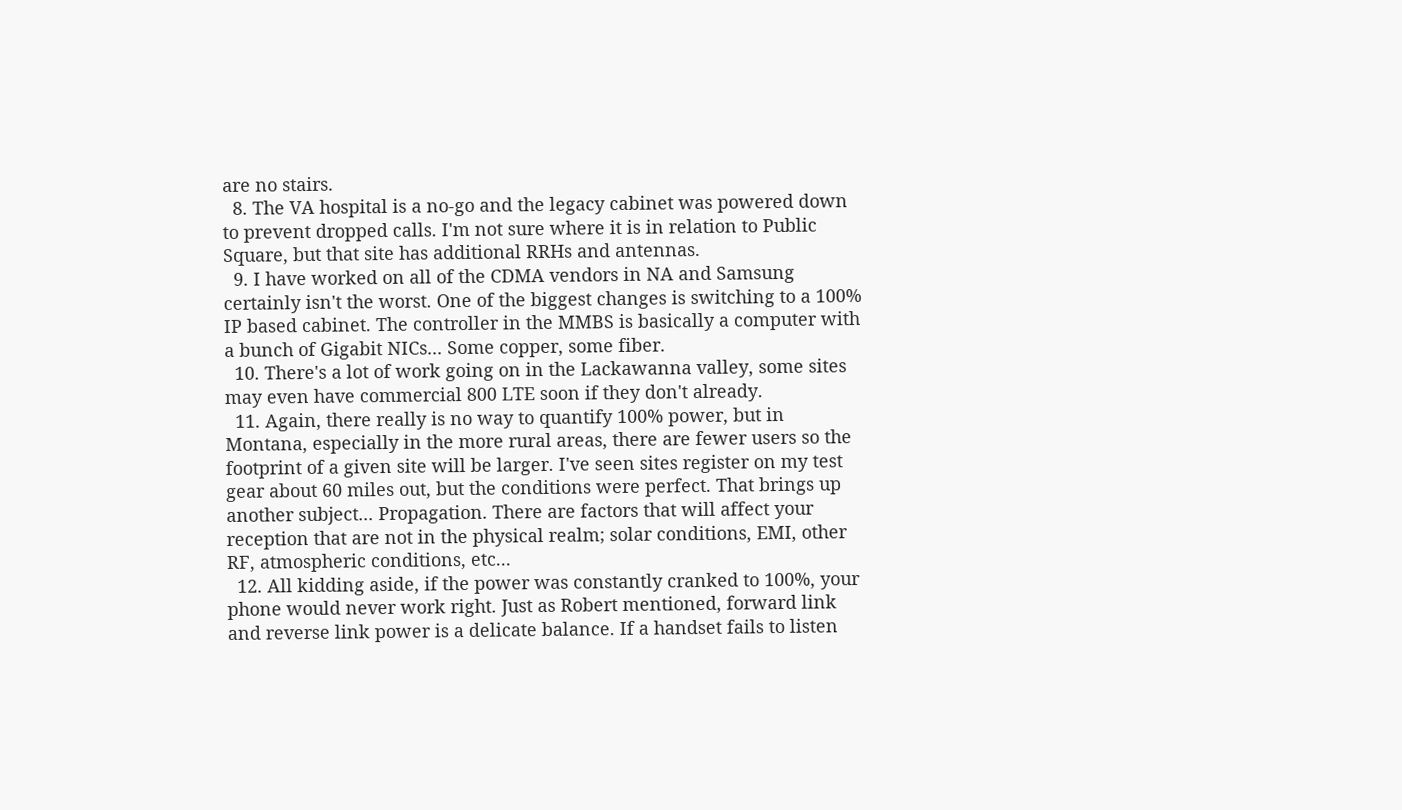are no stairs.
  8. The VA hospital is a no-go and the legacy cabinet was powered down to prevent dropped calls. I'm not sure where it is in relation to Public Square, but that site has additional RRHs and antennas.
  9. I have worked on all of the CDMA vendors in NA and Samsung certainly isn't the worst. One of the biggest changes is switching to a 100% IP based cabinet. The controller in the MMBS is basically a computer with a bunch of Gigabit NICs... Some copper, some fiber.
  10. There's a lot of work going on in the Lackawanna valley, some sites may even have commercial 800 LTE soon if they don't already.
  11. Again, there really is no way to quantify 100% power, but in Montana, especially in the more rural areas, there are fewer users so the footprint of a given site will be larger. I've seen sites register on my test gear about 60 miles out, but the conditions were perfect. That brings up another subject... Propagation. There are factors that will affect your reception that are not in the physical realm; solar conditions, EMI, other RF, atmospheric conditions, etc...
  12. All kidding aside, if the power was constantly cranked to 100%, your phone would never work right. Just as Robert mentioned, forward link and reverse link power is a delicate balance. If a handset fails to listen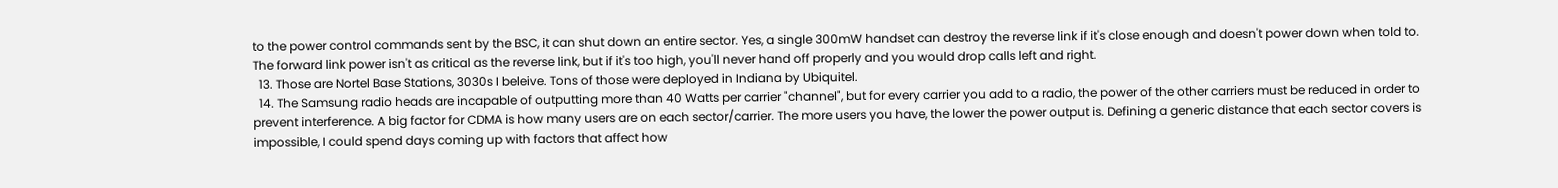to the power control commands sent by the BSC, it can shut down an entire sector. Yes, a single 300mW handset can destroy the reverse link if it's close enough and doesn't power down when told to. The forward link power isn't as critical as the reverse link, but if it's too high, you'll never hand off properly and you would drop calls left and right.
  13. Those are Nortel Base Stations, 3030s I beleive. Tons of those were deployed in Indiana by Ubiquitel.
  14. The Samsung radio heads are incapable of outputting more than 40 Watts per carrier "channel", but for every carrier you add to a radio, the power of the other carriers must be reduced in order to prevent interference. A big factor for CDMA is how many users are on each sector/carrier. The more users you have, the lower the power output is. Defining a generic distance that each sector covers is impossible, I could spend days coming up with factors that affect how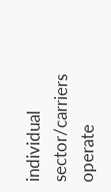individual sector/carriers operate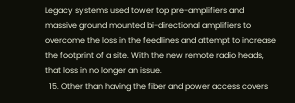Legacy systems used tower top pre-amplifiers and massive ground mounted bi-directional amplifiers to overcome the loss in the feedlines and attempt to increase the footprint of a site. With the new remote radio heads, that loss in no longer an issue.
  15. Other than having the fiber and power access covers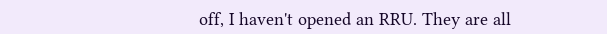off, I haven't opened an RRU. They are all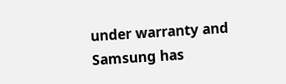under warranty and Samsung has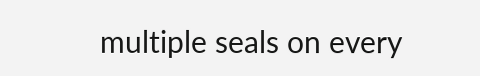multiple seals on every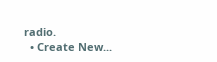radio.
  • Create New...